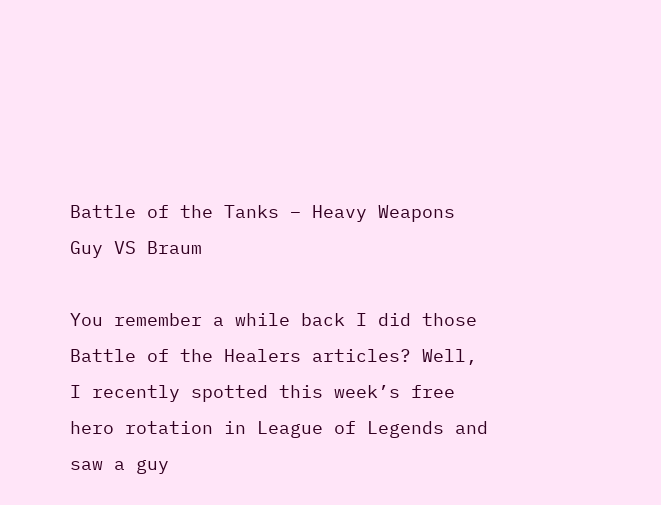Battle of the Tanks – Heavy Weapons Guy VS Braum

You remember a while back I did those Battle of the Healers articles? Well, I recently spotted this week’s free hero rotation in League of Legends and saw a guy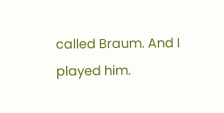called Braum. And I played him.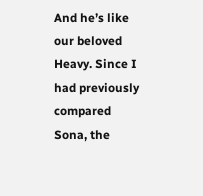And he’s like our beloved Heavy. Since I had previously compared Sona, the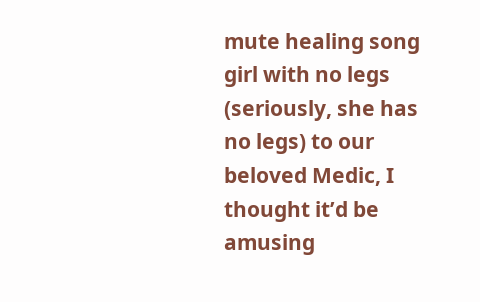mute healing song girl with no legs (seriously, she has no legs) to our beloved Medic, I thought it’d be amusing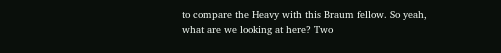to compare the Heavy with this Braum fellow. So yeah, what are we looking at here? Two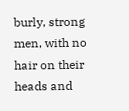burly, strong men, with no hair on their heads and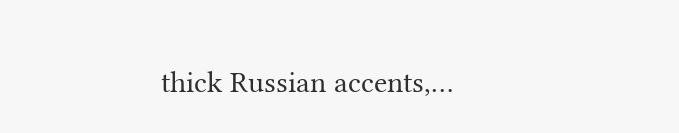thick Russian accents,…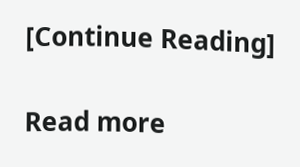[Continue Reading]

Read more